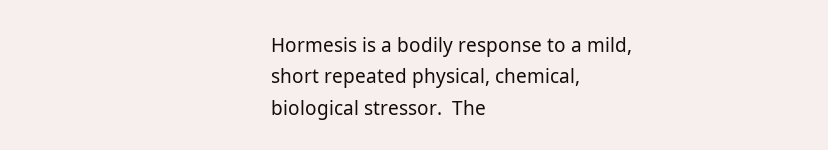Hormesis is a bodily response to a mild, short repeated physical, chemical, biological stressor.  The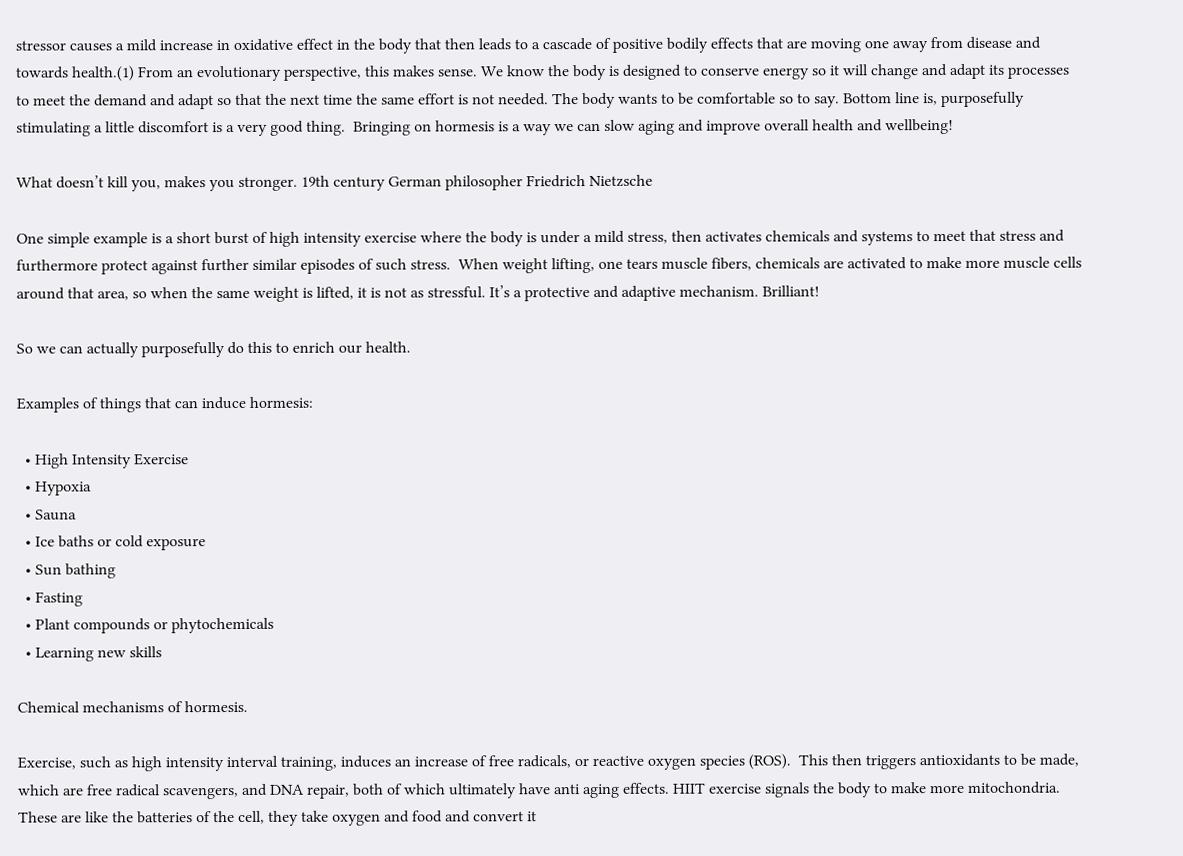stressor causes a mild increase in oxidative effect in the body that then leads to a cascade of positive bodily effects that are moving one away from disease and towards health.(1) From an evolutionary perspective, this makes sense. We know the body is designed to conserve energy so it will change and adapt its processes to meet the demand and adapt so that the next time the same effort is not needed. The body wants to be comfortable so to say. Bottom line is, purposefully stimulating a little discomfort is a very good thing.  Bringing on hormesis is a way we can slow aging and improve overall health and wellbeing!

What doesn’t kill you, makes you stronger. 19th century German philosopher Friedrich Nietzsche

One simple example is a short burst of high intensity exercise where the body is under a mild stress, then activates chemicals and systems to meet that stress and furthermore protect against further similar episodes of such stress.  When weight lifting, one tears muscle fibers, chemicals are activated to make more muscle cells around that area, so when the same weight is lifted, it is not as stressful. It’s a protective and adaptive mechanism. Brilliant!

So we can actually purposefully do this to enrich our health.

Examples of things that can induce hormesis:

  • High Intensity Exercise
  • Hypoxia
  • Sauna
  • Ice baths or cold exposure
  • Sun bathing
  • Fasting
  • Plant compounds or phytochemicals
  • Learning new skills

Chemical mechanisms of hormesis.

Exercise, such as high intensity interval training, induces an increase of free radicals, or reactive oxygen species (ROS).  This then triggers antioxidants to be made, which are free radical scavengers, and DNA repair, both of which ultimately have anti aging effects. HIIT exercise signals the body to make more mitochondria.  These are like the batteries of the cell, they take oxygen and food and convert it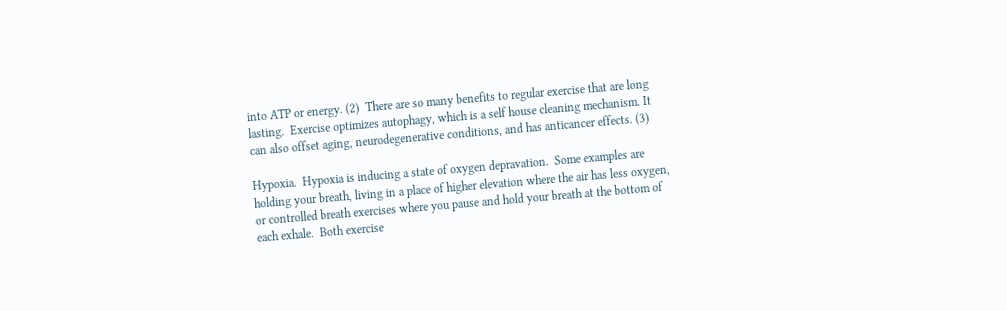into ATP or energy. (2)  There are so many benefits to regular exercise that are long lasting.  Exercise optimizes autophagy, which is a self house cleaning mechanism. It can also offset aging, neurodegenerative conditions, and has anticancer effects. (3)

Hypoxia.  Hypoxia is inducing a state of oxygen depravation.  Some examples are holding your breath, living in a place of higher elevation where the air has less oxygen, or controlled breath exercises where you pause and hold your breath at the bottom of each exhale.  Both exercise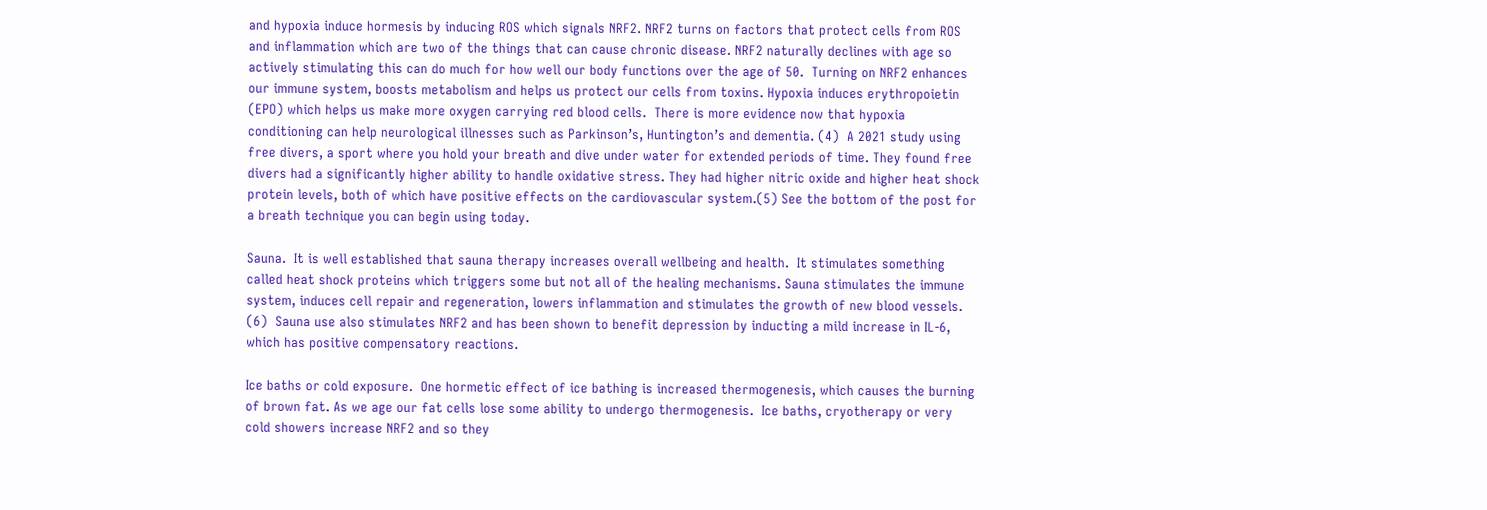and hypoxia induce hormesis by inducing ROS which signals NRF2. NRF2 turns on factors that protect cells from ROS and inflammation which are two of the things that can cause chronic disease. NRF2 naturally declines with age so actively stimulating this can do much for how well our body functions over the age of 50.  Turning on NRF2 enhances our immune system, boosts metabolism and helps us protect our cells from toxins. Hypoxia induces erythropoietin (EPO) which helps us make more oxygen carrying red blood cells.  There is more evidence now that hypoxia conditioning can help neurological illnesses such as Parkinson’s, Huntington’s and dementia. (4)  A 2021 study using free divers, a sport where you hold your breath and dive under water for extended periods of time. They found free divers had a significantly higher ability to handle oxidative stress. They had higher nitric oxide and higher heat shock protein levels, both of which have positive effects on the cardiovascular system.(5) See the bottom of the post for a breath technique you can begin using today.

Sauna.  It is well established that sauna therapy increases overall wellbeing and health.  It stimulates something called heat shock proteins which triggers some but not all of the healing mechanisms. Sauna stimulates the immune system, induces cell repair and regeneration, lowers inflammation and stimulates the growth of new blood vessels. (6)  Sauna use also stimulates NRF2 and has been shown to benefit depression by inducting a mild increase in IL-6, which has positive compensatory reactions.

Ice baths or cold exposure.  One hormetic effect of ice bathing is increased thermogenesis, which causes the burning of brown fat. As we age our fat cells lose some ability to undergo thermogenesis.  Ice baths, cryotherapy or very cold showers increase NRF2 and so they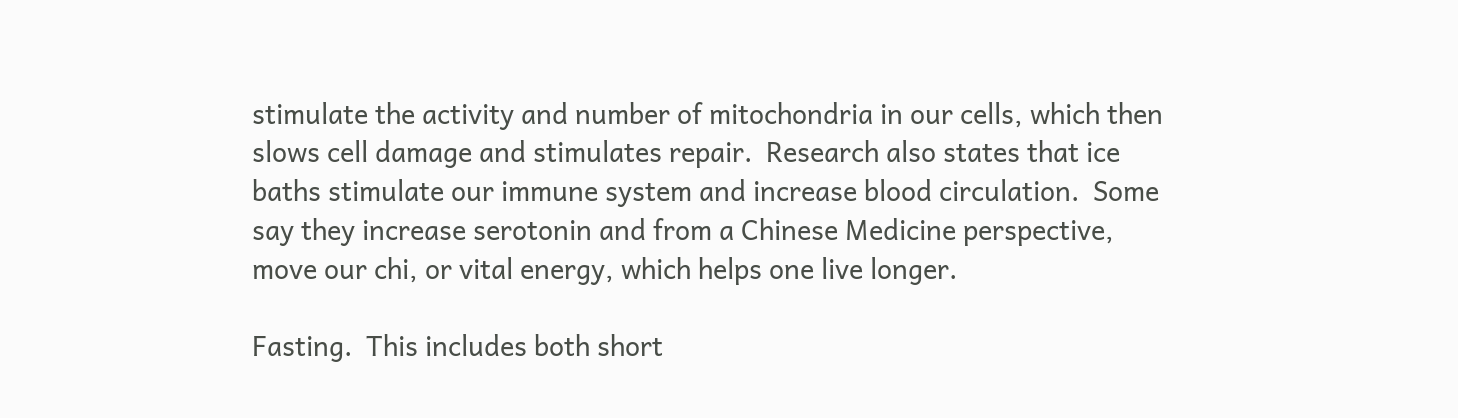stimulate the activity and number of mitochondria in our cells, which then slows cell damage and stimulates repair.  Research also states that ice baths stimulate our immune system and increase blood circulation.  Some say they increase serotonin and from a Chinese Medicine perspective, move our chi, or vital energy, which helps one live longer.

Fasting.  This includes both short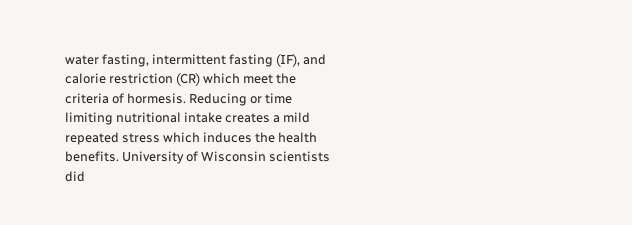water fasting, intermittent fasting (IF), and calorie restriction (CR) which meet the criteria of hormesis. Reducing or time limiting nutritional intake creates a mild repeated stress which induces the health benefits. University of Wisconsin scientists did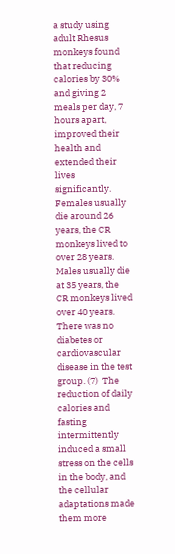a study using adult Rhesus monkeys found that reducing calories by 30% and giving 2 meals per day, 7 hours apart, improved their health and extended their lives significantly.  Females usually die around 26 years, the CR monkeys lived to over 28 years.  Males usually die at 35 years, the CR monkeys lived over 40 years. There was no diabetes or cardiovascular disease in the test group. (7)  The reduction of daily calories and fasting intermittently induced a small stress on the cells in the body, and the cellular adaptations made them more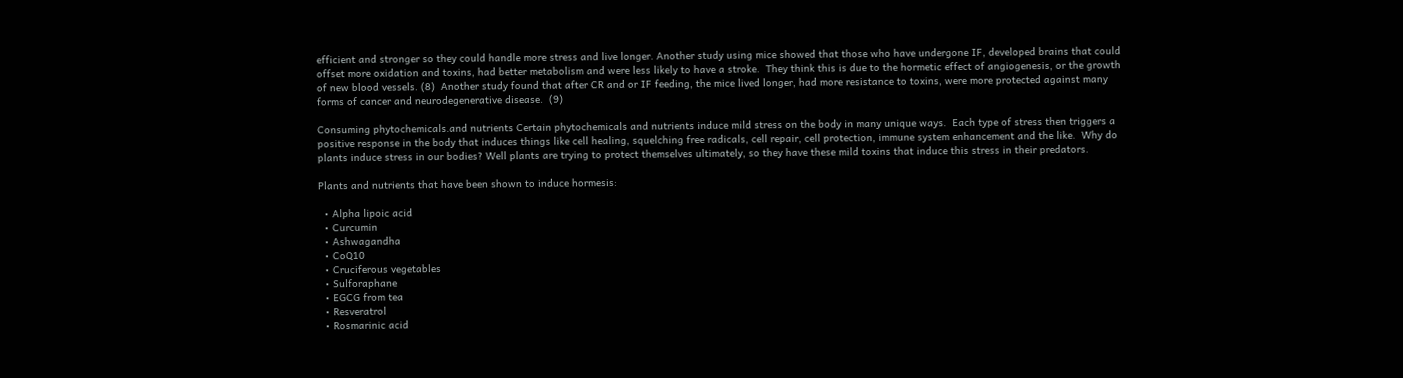efficient and stronger so they could handle more stress and live longer. Another study using mice showed that those who have undergone IF, developed brains that could offset more oxidation and toxins, had better metabolism and were less likely to have a stroke.  They think this is due to the hormetic effect of angiogenesis, or the growth of new blood vessels. (8)  Another study found that after CR and or IF feeding, the mice lived longer, had more resistance to toxins, were more protected against many forms of cancer and neurodegenerative disease.  (9)

Consuming phytochemicals.and nutrients Certain phytochemicals and nutrients induce mild stress on the body in many unique ways.  Each type of stress then triggers a positive response in the body that induces things like cell healing, squelching free radicals, cell repair, cell protection, immune system enhancement and the like.  Why do plants induce stress in our bodies? Well plants are trying to protect themselves ultimately, so they have these mild toxins that induce this stress in their predators.

Plants and nutrients that have been shown to induce hormesis:

  • Alpha lipoic acid
  • Curcumin
  • Ashwagandha
  • CoQ10
  • Cruciferous vegetables
  • Sulforaphane
  • EGCG from tea
  • Resveratrol
  • Rosmarinic acid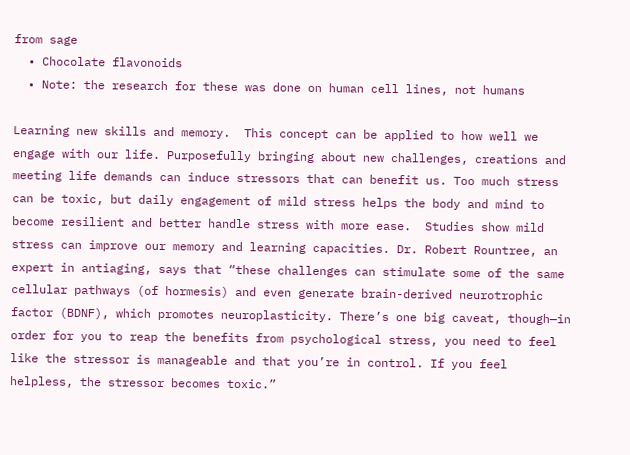from sage
  • Chocolate flavonoids
  • Note: the research for these was done on human cell lines, not humans

Learning new skills and memory.  This concept can be applied to how well we engage with our life. Purposefully bringing about new challenges, creations and meeting life demands can induce stressors that can benefit us. Too much stress can be toxic, but daily engagement of mild stress helps the body and mind to become resilient and better handle stress with more ease.  Studies show mild stress can improve our memory and learning capacities. Dr. Robert Rountree, an expert in antiaging, says that “these challenges can stimulate some of the same cellular pathways (of hormesis) and even generate brain-derived neurotrophic factor (BDNF), which promotes neuroplasticity. There’s one big caveat, though—in order for you to reap the benefits from psychological stress, you need to feel like the stressor is manageable and that you’re in control. If you feel helpless, the stressor becomes toxic.”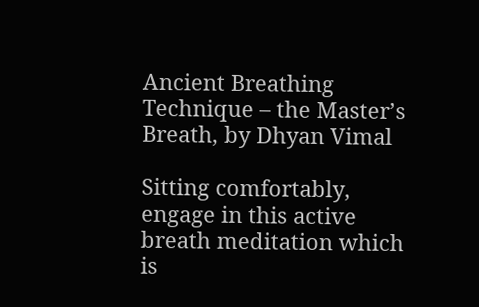Ancient Breathing Technique – the Master’s Breath, by Dhyan Vimal

Sitting comfortably, engage in this active breath meditation which is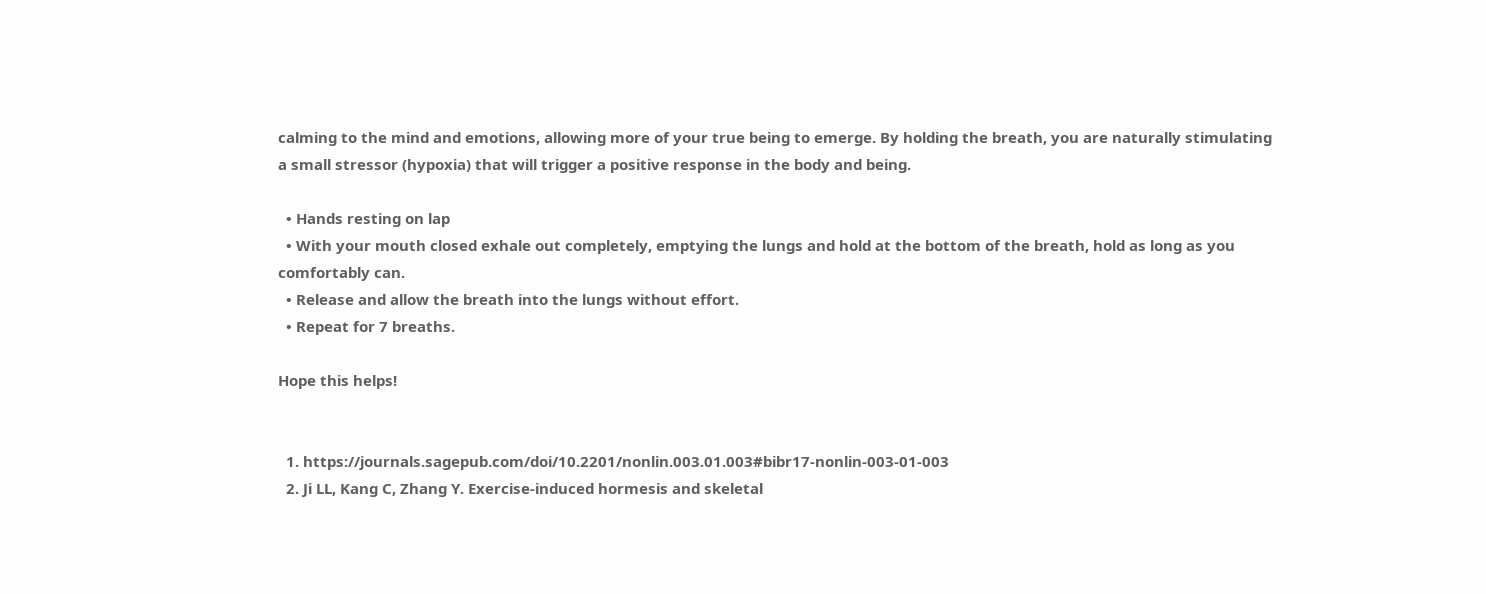calming to the mind and emotions, allowing more of your true being to emerge. By holding the breath, you are naturally stimulating a small stressor (hypoxia) that will trigger a positive response in the body and being.

  • Hands resting on lap
  • With your mouth closed exhale out completely, emptying the lungs and hold at the bottom of the breath, hold as long as you comfortably can.
  • Release and allow the breath into the lungs without effort.
  • Repeat for 7 breaths.

Hope this helps!


  1. https://journals.sagepub.com/doi/10.2201/nonlin.003.01.003#bibr17-nonlin-003-01-003
  2. Ji LL, Kang C, Zhang Y. Exercise-induced hormesis and skeletal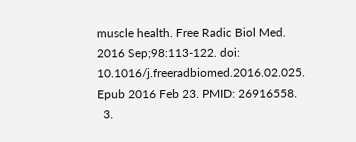muscle health. Free Radic Biol Med. 2016 Sep;98:113-122. doi: 10.1016/j.freeradbiomed.2016.02.025. Epub 2016 Feb 23. PMID: 26916558.
  3.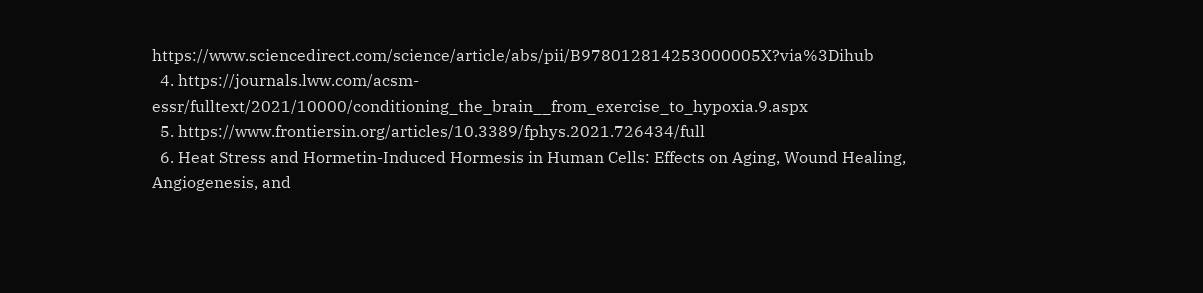https://www.sciencedirect.com/science/article/abs/pii/B978012814253000005X?via%3Dihub
  4. https://journals.lww.com/acsm-essr/fulltext/2021/10000/conditioning_the_brain__from_exercise_to_hypoxia.9.aspx
  5. https://www.frontiersin.org/articles/10.3389/fphys.2021.726434/full
  6. Heat Stress and Hormetin-Induced Hormesis in Human Cells: Effects on Aging, Wound Healing, Angiogenesis, and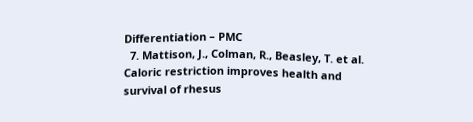Differentiation – PMC
  7. Mattison, J., Colman, R., Beasley, T. et al. Caloric restriction improves health and survival of rhesus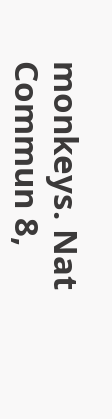monkeys. Nat Commun 8,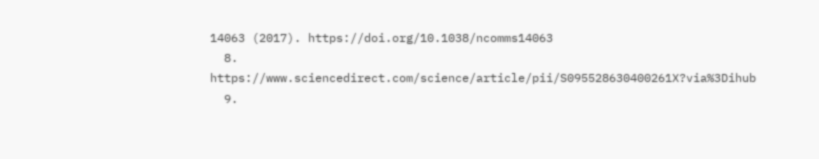14063 (2017). https://doi.org/10.1038/ncomms14063
  8. https://www.sciencedirect.com/science/article/pii/S095528630400261X?via%3Dihub
  9.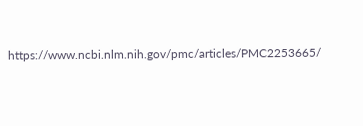https://www.ncbi.nlm.nih.gov/pmc/articles/PMC2253665/